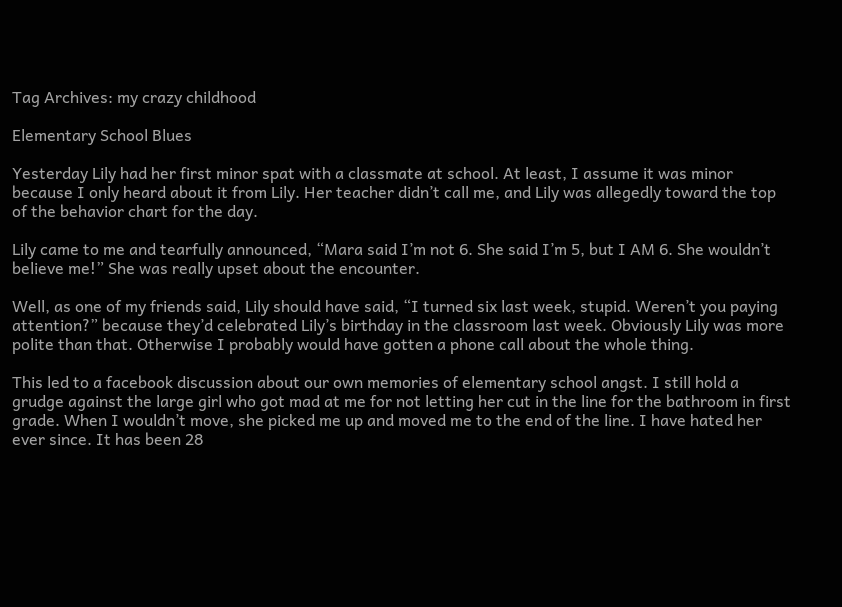Tag Archives: my crazy childhood

Elementary School Blues

Yesterday Lily had her first minor spat with a classmate at school. At least, I assume it was minor because I only heard about it from Lily. Her teacher didn’t call me, and Lily was allegedly toward the top of the behavior chart for the day.

Lily came to me and tearfully announced, “Mara said I’m not 6. She said I’m 5, but I AM 6. She wouldn’t believe me!” She was really upset about the encounter.

Well, as one of my friends said, Lily should have said, “I turned six last week, stupid. Weren’t you paying attention?” because they’d celebrated Lily’s birthday in the classroom last week. Obviously Lily was more polite than that. Otherwise I probably would have gotten a phone call about the whole thing.

This led to a facebook discussion about our own memories of elementary school angst. I still hold a grudge against the large girl who got mad at me for not letting her cut in the line for the bathroom in first grade. When I wouldn’t move, she picked me up and moved me to the end of the line. I have hated her ever since. It has been 28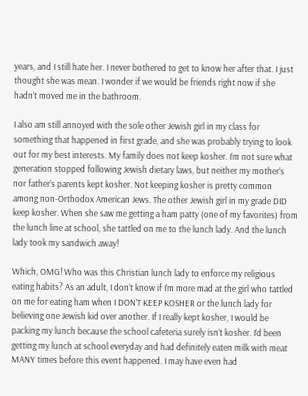years, and I still hate her. I never bothered to get to know her after that. I just thought she was mean. I wonder if we would be friends right now if she hadn’t moved me in the bathroom.

I also am still annoyed with the sole other Jewish girl in my class for something that happened in first grade, and she was probably trying to look out for my best interests. My family does not keep kosher. I’m not sure what generation stopped following Jewish dietary laws, but neither my mother’s nor father’s parents kept kosher. Not keeping kosher is pretty common among non-Orthodox American Jews. The other Jewish girl in my grade DID keep kosher. When she saw me getting a ham patty (one of my favorites) from the lunch line at school, she tattled on me to the lunch lady. And the lunch lady took my sandwich away!

Which, OMG! Who was this Christian lunch lady to enforce my religious eating habits? As an adult, I don’t know if I’m more mad at the girl who tattled on me for eating ham when I DON’T KEEP KOSHER or the lunch lady for believing one Jewish kid over another. If I really kept kosher, I would be packing my lunch because the school cafeteria surely isn’t kosher. I’d been getting my lunch at school everyday and had definitely eaten milk with meat MANY times before this event happened. I may have even had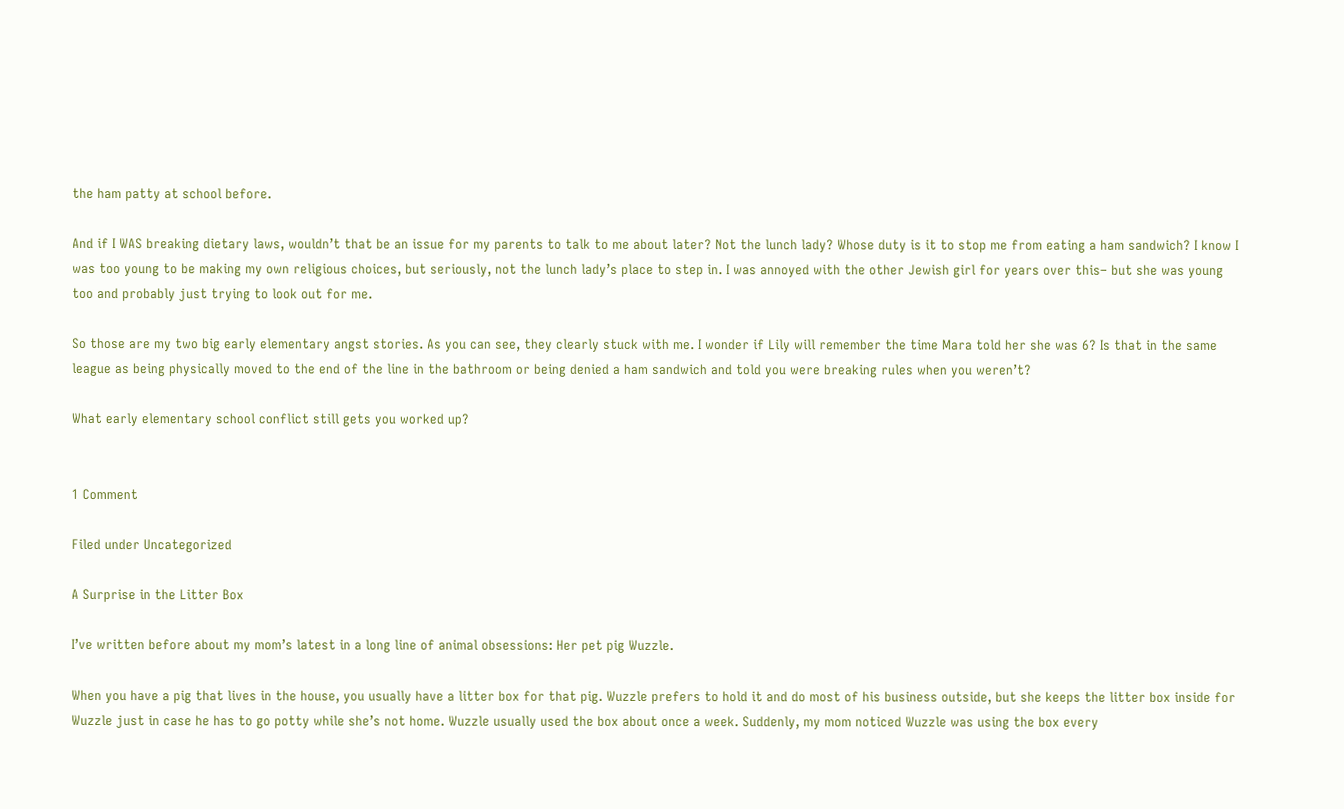the ham patty at school before.

And if I WAS breaking dietary laws, wouldn’t that be an issue for my parents to talk to me about later? Not the lunch lady? Whose duty is it to stop me from eating a ham sandwich? I know I was too young to be making my own religious choices, but seriously, not the lunch lady’s place to step in. I was annoyed with the other Jewish girl for years over this– but she was young too and probably just trying to look out for me.

So those are my two big early elementary angst stories. As you can see, they clearly stuck with me. I wonder if Lily will remember the time Mara told her she was 6? Is that in the same league as being physically moved to the end of the line in the bathroom or being denied a ham sandwich and told you were breaking rules when you weren’t?

What early elementary school conflict still gets you worked up?


1 Comment

Filed under Uncategorized

A Surprise in the Litter Box

I’ve written before about my mom’s latest in a long line of animal obsessions: Her pet pig Wuzzle.

When you have a pig that lives in the house, you usually have a litter box for that pig. Wuzzle prefers to hold it and do most of his business outside, but she keeps the litter box inside for Wuzzle just in case he has to go potty while she’s not home. Wuzzle usually used the box about once a week. Suddenly, my mom noticed Wuzzle was using the box every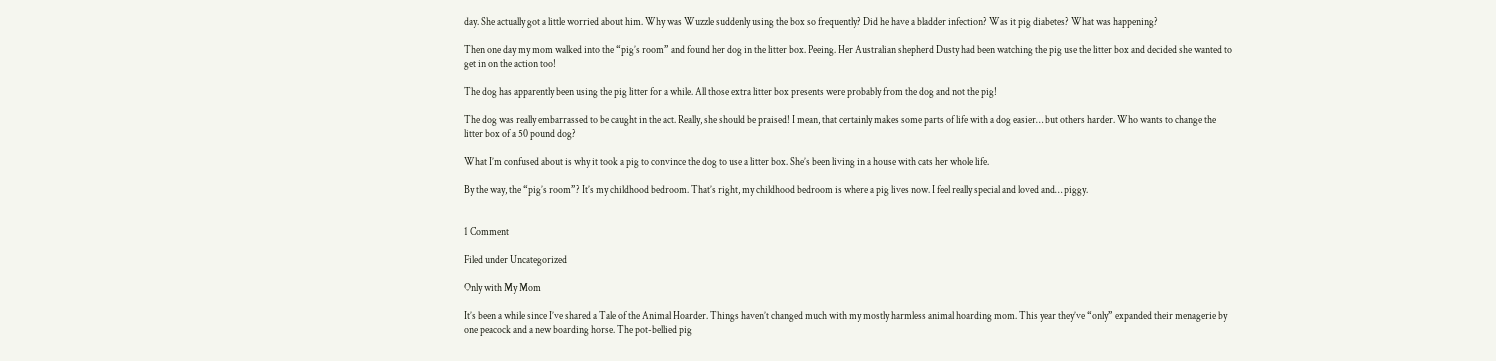day. She actually got a little worried about him. Why was Wuzzle suddenly using the box so frequently? Did he have a bladder infection? Was it pig diabetes? What was happening?

Then one day my mom walked into the “pig’s room” and found her dog in the litter box. Peeing. Her Australian shepherd Dusty had been watching the pig use the litter box and decided she wanted to get in on the action too!

The dog has apparently been using the pig litter for a while. All those extra litter box presents were probably from the dog and not the pig!

The dog was really embarrassed to be caught in the act. Really, she should be praised! I mean, that certainly makes some parts of life with a dog easier… but others harder. Who wants to change the litter box of a 50 pound dog?

What I’m confused about is why it took a pig to convince the dog to use a litter box. She’s been living in a house with cats her whole life.

By the way, the “pig’s room”? It’s my childhood bedroom. That’s right, my childhood bedroom is where a pig lives now. I feel really special and loved and… piggy.


1 Comment

Filed under Uncategorized

Only with My Mom

It’s been a while since I’ve shared a Tale of the Animal Hoarder. Things haven’t changed much with my mostly harmless animal hoarding mom. This year they’ve “only” expanded their menagerie by one peacock and a new boarding horse. The pot-bellied pig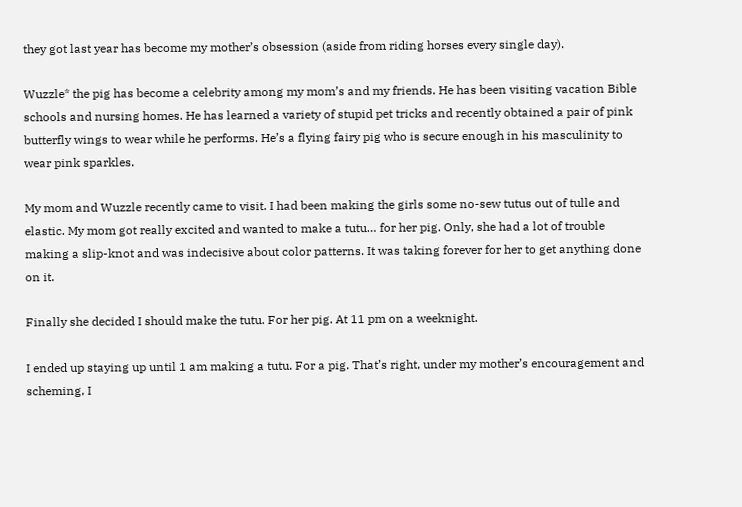they got last year has become my mother’s obsession (aside from riding horses every single day).

Wuzzle* the pig has become a celebrity among my mom’s and my friends. He has been visiting vacation Bible schools and nursing homes. He has learned a variety of stupid pet tricks and recently obtained a pair of pink butterfly wings to wear while he performs. He’s a flying fairy pig who is secure enough in his masculinity to wear pink sparkles.

My mom and Wuzzle recently came to visit. I had been making the girls some no-sew tutus out of tulle and elastic. My mom got really excited and wanted to make a tutu… for her pig. Only, she had a lot of trouble making a slip-knot and was indecisive about color patterns. It was taking forever for her to get anything done on it.

Finally she decided I should make the tutu. For her pig. At 11 pm on a weeknight.

I ended up staying up until 1 am making a tutu. For a pig. That’s right, under my mother’s encouragement and scheming, I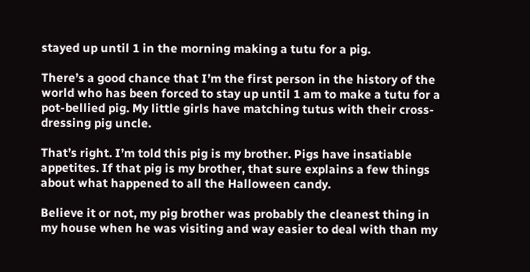stayed up until 1 in the morning making a tutu for a pig.

There’s a good chance that I’m the first person in the history of the world who has been forced to stay up until 1 am to make a tutu for a pot-bellied pig. My little girls have matching tutus with their cross-dressing pig uncle.

That’s right. I’m told this pig is my brother. Pigs have insatiable appetites. If that pig is my brother, that sure explains a few things about what happened to all the Halloween candy.

Believe it or not, my pig brother was probably the cleanest thing in my house when he was visiting and way easier to deal with than my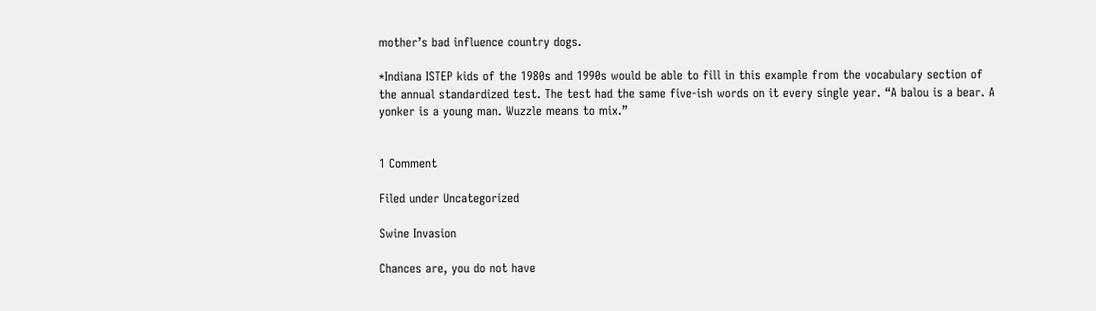mother’s bad influence country dogs.

*Indiana ISTEP kids of the 1980s and 1990s would be able to fill in this example from the vocabulary section of the annual standardized test. The test had the same five-ish words on it every single year. “A balou is a bear. A yonker is a young man. Wuzzle means to mix.”


1 Comment

Filed under Uncategorized

Swine Invasion

Chances are, you do not have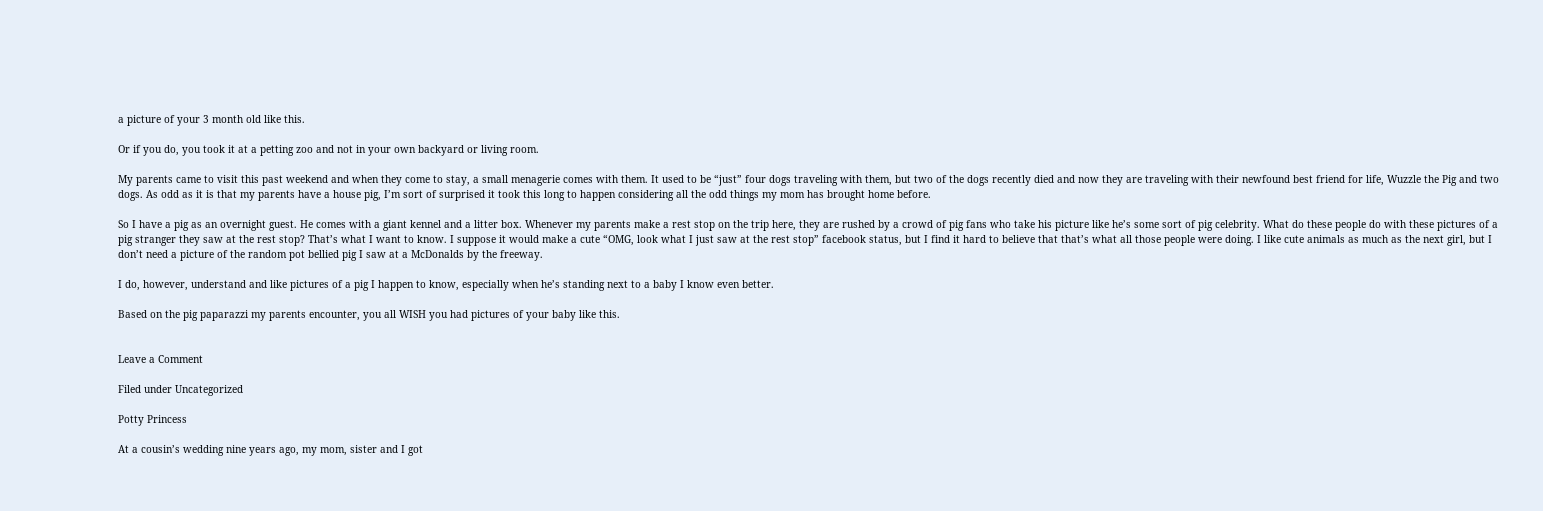a picture of your 3 month old like this.

Or if you do, you took it at a petting zoo and not in your own backyard or living room.

My parents came to visit this past weekend and when they come to stay, a small menagerie comes with them. It used to be “just” four dogs traveling with them, but two of the dogs recently died and now they are traveling with their newfound best friend for life, Wuzzle the Pig and two dogs. As odd as it is that my parents have a house pig, I’m sort of surprised it took this long to happen considering all the odd things my mom has brought home before.

So I have a pig as an overnight guest. He comes with a giant kennel and a litter box. Whenever my parents make a rest stop on the trip here, they are rushed by a crowd of pig fans who take his picture like he’s some sort of pig celebrity. What do these people do with these pictures of a pig stranger they saw at the rest stop? That’s what I want to know. I suppose it would make a cute “OMG, look what I just saw at the rest stop” facebook status, but I find it hard to believe that that’s what all those people were doing. I like cute animals as much as the next girl, but I don’t need a picture of the random pot bellied pig I saw at a McDonalds by the freeway.

I do, however, understand and like pictures of a pig I happen to know, especially when he’s standing next to a baby I know even better.

Based on the pig paparazzi my parents encounter, you all WISH you had pictures of your baby like this.


Leave a Comment

Filed under Uncategorized

Potty Princess

At a cousin’s wedding nine years ago, my mom, sister and I got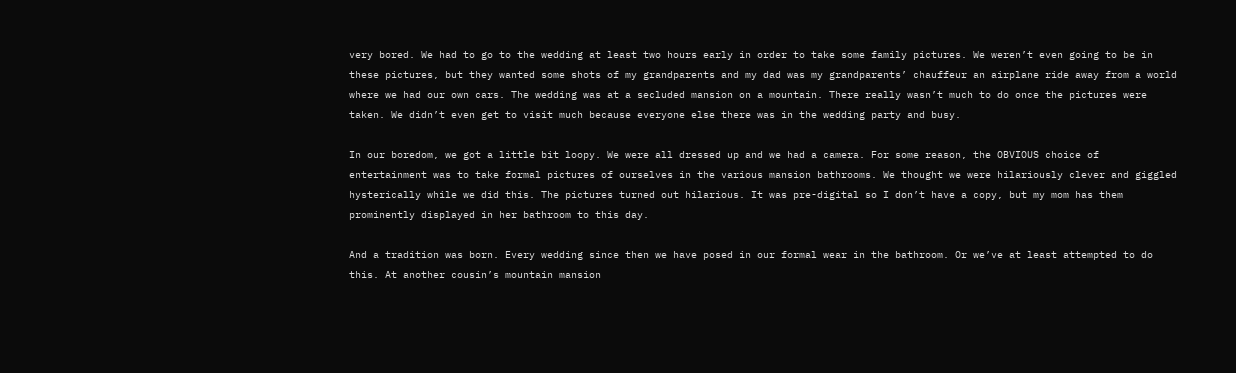very bored. We had to go to the wedding at least two hours early in order to take some family pictures. We weren’t even going to be in these pictures, but they wanted some shots of my grandparents and my dad was my grandparents’ chauffeur an airplane ride away from a world where we had our own cars. The wedding was at a secluded mansion on a mountain. There really wasn’t much to do once the pictures were taken. We didn’t even get to visit much because everyone else there was in the wedding party and busy.

In our boredom, we got a little bit loopy. We were all dressed up and we had a camera. For some reason, the OBVIOUS choice of entertainment was to take formal pictures of ourselves in the various mansion bathrooms. We thought we were hilariously clever and giggled hysterically while we did this. The pictures turned out hilarious. It was pre-digital so I don’t have a copy, but my mom has them prominently displayed in her bathroom to this day.

And a tradition was born. Every wedding since then we have posed in our formal wear in the bathroom. Or we’ve at least attempted to do this. At another cousin’s mountain mansion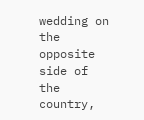wedding on the opposite side of the country,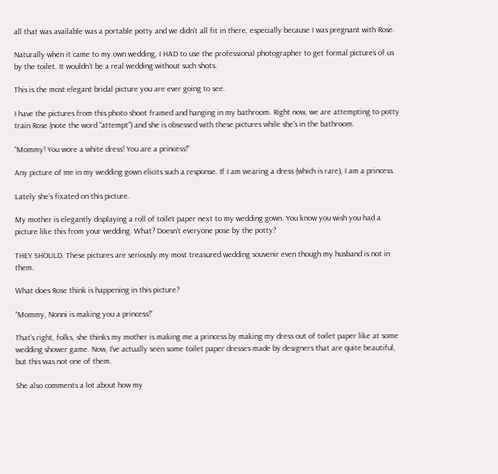all that was available was a portable potty and we didn’t all fit in there, especially because I was pregnant with Rose.

Naturally when it came to my own wedding, I HAD to use the professional photographer to get formal pictures of us by the toilet. It wouldn’t be a real wedding without such shots.

This is the most elegant bridal picture you are ever going to see.

I have the pictures from this photo shoot framed and hanging in my bathroom. Right now, we are attempting to potty train Rose (note the word “attempt”) and she is obsessed with these pictures while she’s in the bathroom.

“Mommy! You wore a white dress! You are a princess!”

Any picture of me in my wedding gown elicits such a response. If I am wearing a dress (which is rare), I am a princess.

Lately she’s fixated on this picture.

My mother is elegantly displaying a roll of toilet paper next to my wedding gown. You know you wish you had a picture like this from your wedding. What? Doesn’t everyone pose by the potty?

THEY SHOULD. These pictures are seriously my most treasured wedding souvenir even though my husband is not in them.

What does Rose think is happening in this picture?

“Mommy, Nonni is making you a princess!”

That’s right, folks, she thinks my mother is making me a princess by making my dress out of toilet paper like at some wedding shower game. Now, I’ve actually seen some toilet paper dresses made by designers that are quite beautiful, but this was not one of them.

She also comments a lot about how my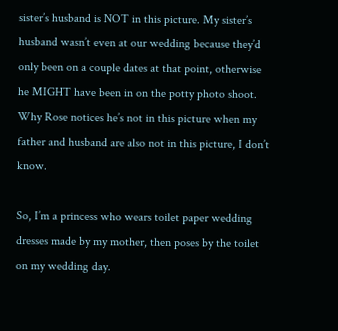sister’s husband is NOT in this picture. My sister’s husband wasn’t even at our wedding because they’d only been on a couple dates at that point, otherwise he MIGHT have been in on the potty photo shoot. Why Rose notices he’s not in this picture when my father and husband are also not in this picture, I don’t know.

So, I’m a princess who wears toilet paper wedding dresses made by my mother, then poses by the toilet on my wedding day.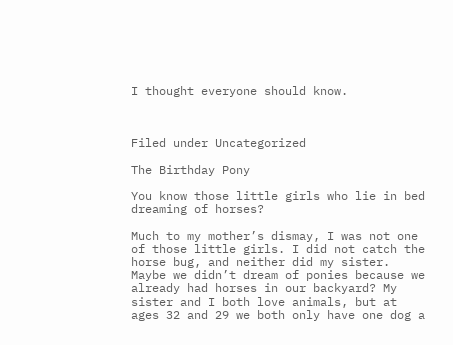I thought everyone should know.



Filed under Uncategorized

The Birthday Pony

You know those little girls who lie in bed dreaming of horses?

Much to my mother’s dismay, I was not one of those little girls. I did not catch the horse bug, and neither did my sister. Maybe we didn’t dream of ponies because we already had horses in our backyard? My sister and I both love animals, but at ages 32 and 29 we both only have one dog a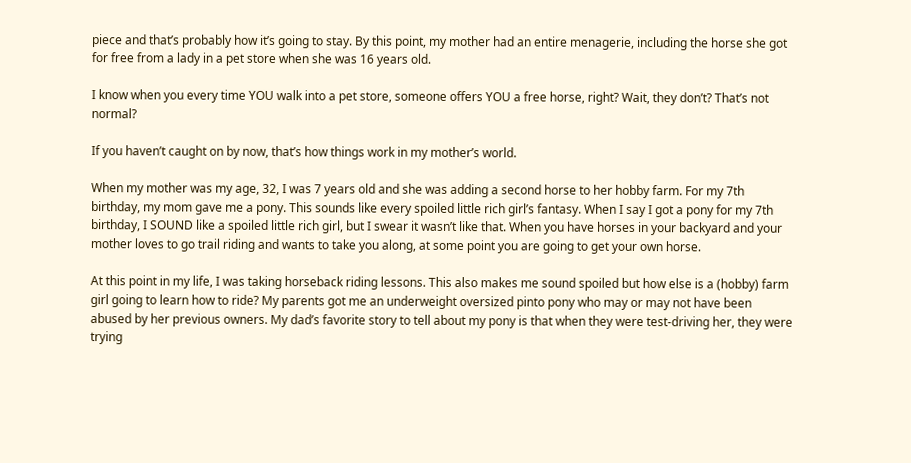piece and that’s probably how it’s going to stay. By this point, my mother had an entire menagerie, including the horse she got for free from a lady in a pet store when she was 16 years old.

I know when you every time YOU walk into a pet store, someone offers YOU a free horse, right? Wait, they don’t? That’s not normal?

If you haven’t caught on by now, that’s how things work in my mother’s world.

When my mother was my age, 32, I was 7 years old and she was adding a second horse to her hobby farm. For my 7th birthday, my mom gave me a pony. This sounds like every spoiled little rich girl’s fantasy. When I say I got a pony for my 7th birthday, I SOUND like a spoiled little rich girl, but I swear it wasn’t like that. When you have horses in your backyard and your mother loves to go trail riding and wants to take you along, at some point you are going to get your own horse.

At this point in my life, I was taking horseback riding lessons. This also makes me sound spoiled but how else is a (hobby) farm girl going to learn how to ride? My parents got me an underweight oversized pinto pony who may or may not have been abused by her previous owners. My dad’s favorite story to tell about my pony is that when they were test-driving her, they were trying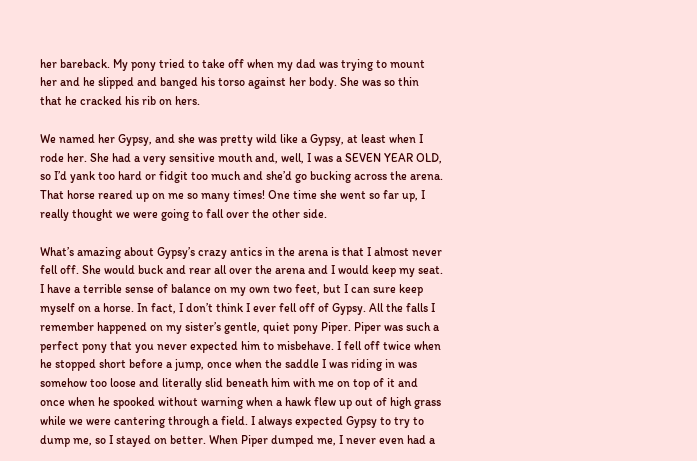her bareback. My pony tried to take off when my dad was trying to mount her and he slipped and banged his torso against her body. She was so thin that he cracked his rib on hers.

We named her Gypsy, and she was pretty wild like a Gypsy, at least when I rode her. She had a very sensitive mouth and, well, I was a SEVEN YEAR OLD, so I’d yank too hard or fidgit too much and she’d go bucking across the arena. That horse reared up on me so many times! One time she went so far up, I really thought we were going to fall over the other side.

What’s amazing about Gypsy’s crazy antics in the arena is that I almost never fell off. She would buck and rear all over the arena and I would keep my seat. I have a terrible sense of balance on my own two feet, but I can sure keep myself on a horse. In fact, I don’t think I ever fell off of Gypsy. All the falls I remember happened on my sister’s gentle, quiet pony Piper. Piper was such a perfect pony that you never expected him to misbehave. I fell off twice when he stopped short before a jump, once when the saddle I was riding in was somehow too loose and literally slid beneath him with me on top of it and once when he spooked without warning when a hawk flew up out of high grass while we were cantering through a field. I always expected Gypsy to try to dump me, so I stayed on better. When Piper dumped me, I never even had a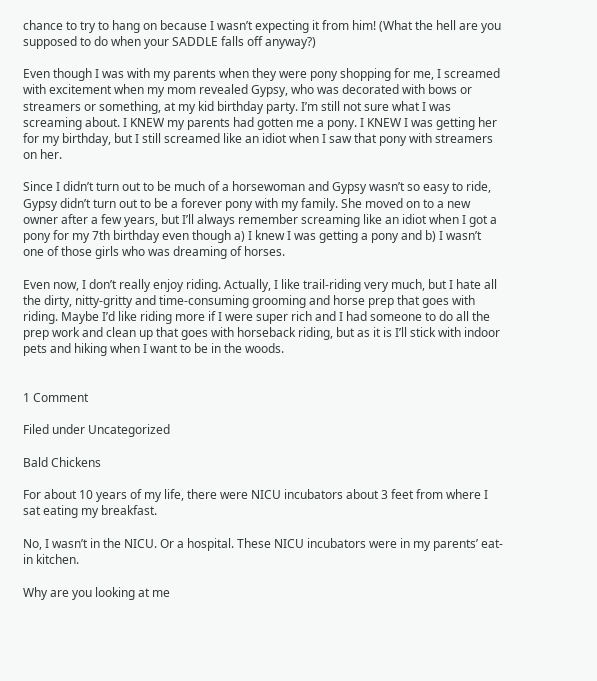chance to try to hang on because I wasn’t expecting it from him! (What the hell are you supposed to do when your SADDLE falls off anyway?)

Even though I was with my parents when they were pony shopping for me, I screamed with excitement when my mom revealed Gypsy, who was decorated with bows or streamers or something, at my kid birthday party. I’m still not sure what I was screaming about. I KNEW my parents had gotten me a pony. I KNEW I was getting her for my birthday, but I still screamed like an idiot when I saw that pony with streamers on her.

Since I didn’t turn out to be much of a horsewoman and Gypsy wasn’t so easy to ride, Gypsy didn’t turn out to be a forever pony with my family. She moved on to a new owner after a few years, but I’ll always remember screaming like an idiot when I got a pony for my 7th birthday even though a) I knew I was getting a pony and b) I wasn’t one of those girls who was dreaming of horses.

Even now, I don’t really enjoy riding. Actually, I like trail-riding very much, but I hate all the dirty, nitty-gritty and time-consuming grooming and horse prep that goes with riding. Maybe I’d like riding more if I were super rich and I had someone to do all the prep work and clean up that goes with horseback riding, but as it is I’ll stick with indoor pets and hiking when I want to be in the woods.


1 Comment

Filed under Uncategorized

Bald Chickens

For about 10 years of my life, there were NICU incubators about 3 feet from where I sat eating my breakfast.

No, I wasn’t in the NICU. Or a hospital. These NICU incubators were in my parents’ eat-in kitchen.

Why are you looking at me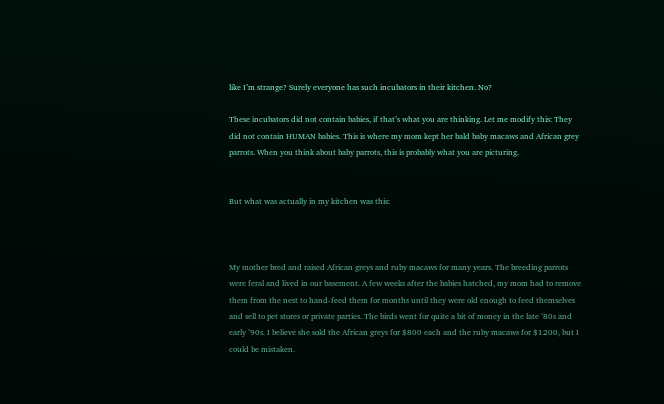like I’m strange? Surely everyone has such incubators in their kitchen. No?

These incubators did not contain babies, if that’s what you are thinking. Let me modify this: They did not contain HUMAN babies. This is where my mom kept her bald baby macaws and African grey parrots. When you think about baby parrots, this is probably what you are picturing.


But what was actually in my kitchen was this:



My mother bred and raised African greys and ruby macaws for many years. The breeding parrots were feral and lived in our basement. A few weeks after the babies hatched, my mom had to remove them from the nest to hand-feed them for months until they were old enough to feed themselves and sell to pet stores or private parties. The birds went for quite a bit of money in the late ’80s and early ’90s. I believe she sold the African greys for $800 each and the ruby macaws for $1200, but I could be mistaken.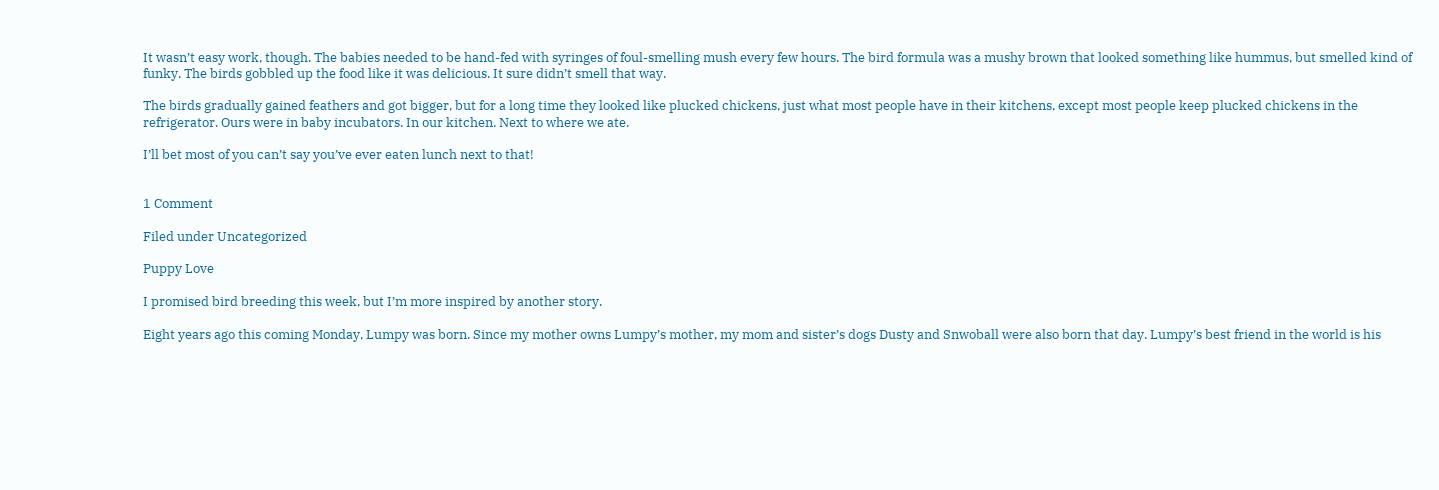It wasn’t easy work, though. The babies needed to be hand-fed with syringes of foul-smelling mush every few hours. The bird formula was a mushy brown that looked something like hummus, but smelled kind of funky. The birds gobbled up the food like it was delicious. It sure didn’t smell that way.

The birds gradually gained feathers and got bigger, but for a long time they looked like plucked chickens, just what most people have in their kitchens, except most people keep plucked chickens in the refrigerator. Ours were in baby incubators. In our kitchen. Next to where we ate.

I’ll bet most of you can’t say you’ve ever eaten lunch next to that!


1 Comment

Filed under Uncategorized

Puppy Love

I promised bird breeding this week, but I’m more inspired by another story.

Eight years ago this coming Monday, Lumpy was born. Since my mother owns Lumpy’s mother, my mom and sister’s dogs Dusty and Snwoball were also born that day. Lumpy’s best friend in the world is his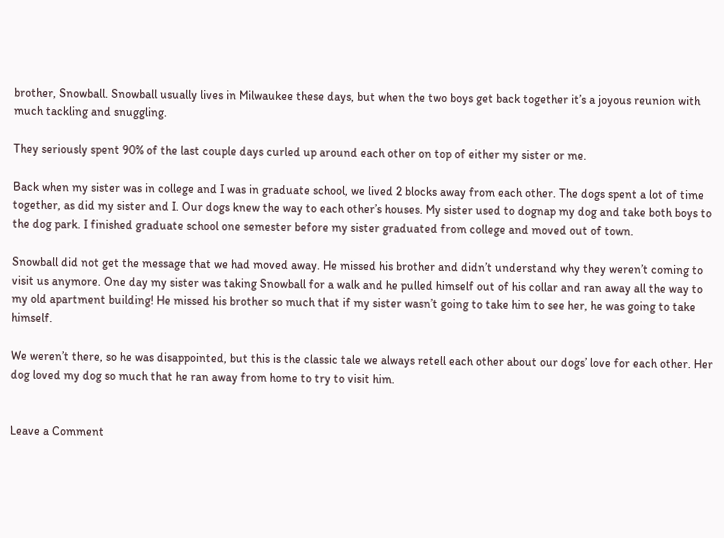brother, Snowball. Snowball usually lives in Milwaukee these days, but when the two boys get back together it’s a joyous reunion with much tackling and snuggling.

They seriously spent 90% of the last couple days curled up around each other on top of either my sister or me.

Back when my sister was in college and I was in graduate school, we lived 2 blocks away from each other. The dogs spent a lot of time together, as did my sister and I. Our dogs knew the way to each other’s houses. My sister used to dognap my dog and take both boys to the dog park. I finished graduate school one semester before my sister graduated from college and moved out of town.

Snowball did not get the message that we had moved away. He missed his brother and didn’t understand why they weren’t coming to visit us anymore. One day my sister was taking Snowball for a walk and he pulled himself out of his collar and ran away all the way to my old apartment building! He missed his brother so much that if my sister wasn’t going to take him to see her, he was going to take himself.

We weren’t there, so he was disappointed, but this is the classic tale we always retell each other about our dogs’ love for each other. Her dog loved my dog so much that he ran away from home to try to visit him.


Leave a Comment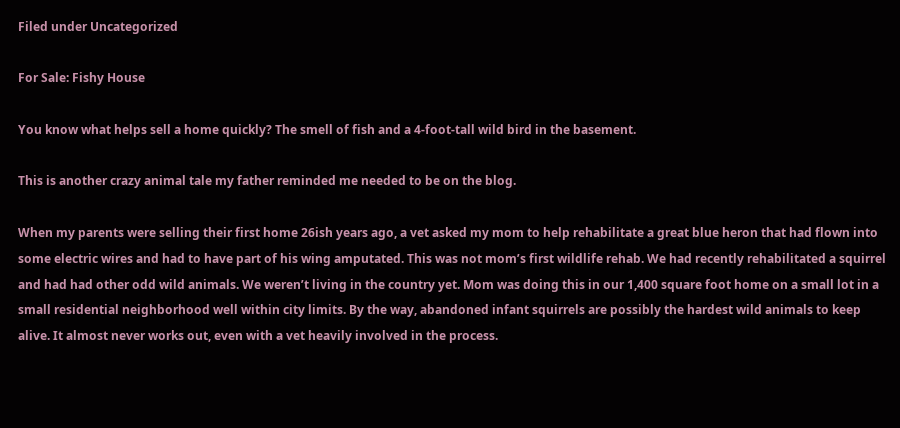Filed under Uncategorized

For Sale: Fishy House

You know what helps sell a home quickly? The smell of fish and a 4-foot-tall wild bird in the basement.

This is another crazy animal tale my father reminded me needed to be on the blog.

When my parents were selling their first home 26ish years ago, a vet asked my mom to help rehabilitate a great blue heron that had flown into some electric wires and had to have part of his wing amputated. This was not mom’s first wildlife rehab. We had recently rehabilitated a squirrel and had had other odd wild animals. We weren’t living in the country yet. Mom was doing this in our 1,400 square foot home on a small lot in a small residential neighborhood well within city limits. By the way, abandoned infant squirrels are possibly the hardest wild animals to keep alive. It almost never works out, even with a vet heavily involved in the process.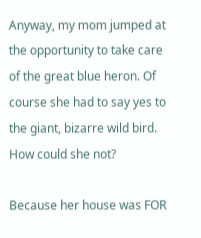Anyway, my mom jumped at the opportunity to take care of the great blue heron. Of course she had to say yes to the giant, bizarre wild bird. How could she not?

Because her house was FOR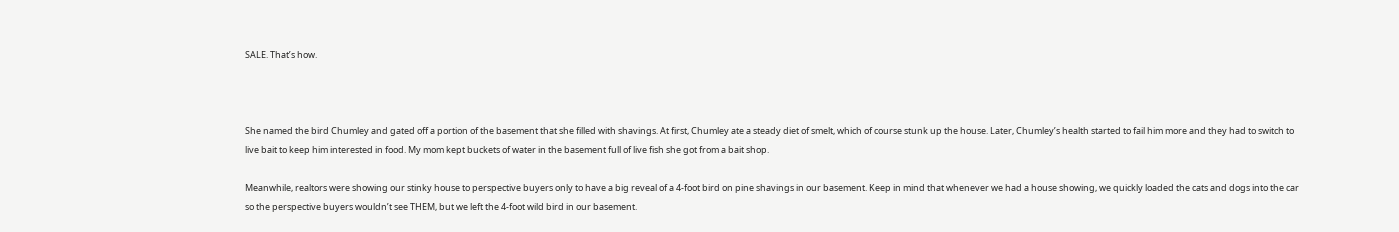SALE. That’s how.



She named the bird Chumley and gated off a portion of the basement that she filled with shavings. At first, Chumley ate a steady diet of smelt, which of course stunk up the house. Later, Chumley’s health started to fail him more and they had to switch to live bait to keep him interested in food. My mom kept buckets of water in the basement full of live fish she got from a bait shop.

Meanwhile, realtors were showing our stinky house to perspective buyers only to have a big reveal of a 4-foot bird on pine shavings in our basement. Keep in mind that whenever we had a house showing, we quickly loaded the cats and dogs into the car so the perspective buyers wouldn’t see THEM, but we left the 4-foot wild bird in our basement.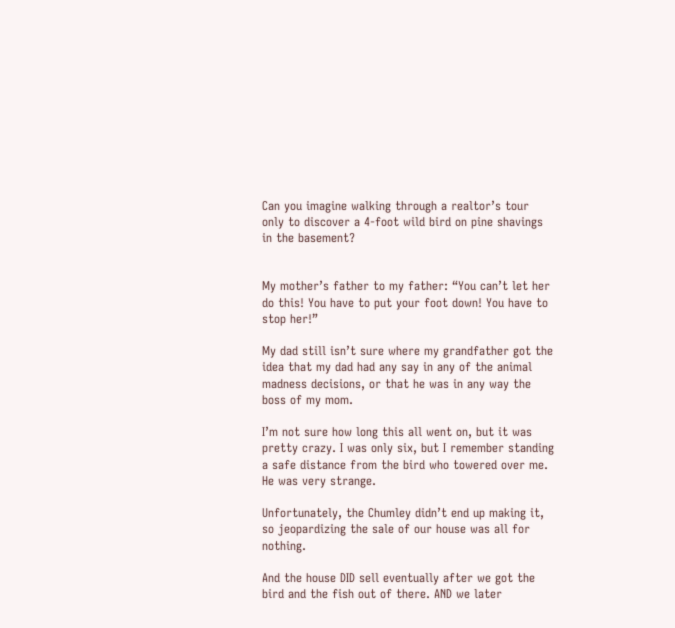Can you imagine walking through a realtor’s tour only to discover a 4-foot wild bird on pine shavings in the basement?


My mother’s father to my father: “You can’t let her do this! You have to put your foot down! You have to stop her!”

My dad still isn’t sure where my grandfather got the idea that my dad had any say in any of the animal madness decisions, or that he was in any way the boss of my mom.

I’m not sure how long this all went on, but it was pretty crazy. I was only six, but I remember standing a safe distance from the bird who towered over me. He was very strange.

Unfortunately, the Chumley didn’t end up making it, so jeopardizing the sale of our house was all for nothing.

And the house DID sell eventually after we got the bird and the fish out of there. AND we later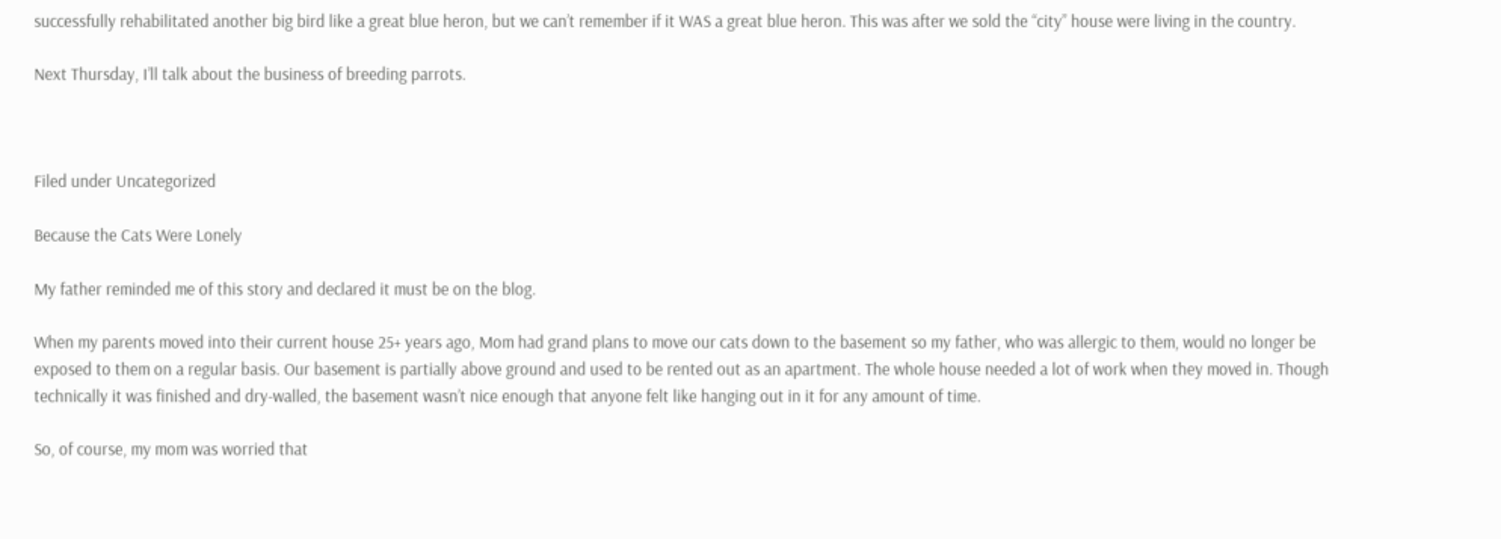successfully rehabilitated another big bird like a great blue heron, but we can’t remember if it WAS a great blue heron. This was after we sold the “city” house were living in the country.

Next Thursday, I’ll talk about the business of breeding parrots.



Filed under Uncategorized

Because the Cats Were Lonely

My father reminded me of this story and declared it must be on the blog.

When my parents moved into their current house 25+ years ago, Mom had grand plans to move our cats down to the basement so my father, who was allergic to them, would no longer be exposed to them on a regular basis. Our basement is partially above ground and used to be rented out as an apartment. The whole house needed a lot of work when they moved in. Though technically it was finished and dry-walled, the basement wasn’t nice enough that anyone felt like hanging out in it for any amount of time.

So, of course, my mom was worried that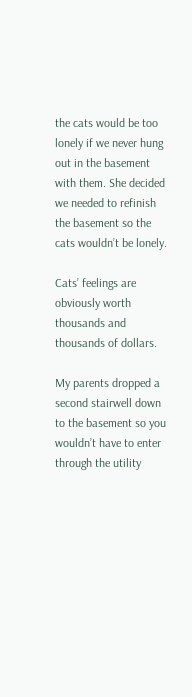the cats would be too lonely if we never hung out in the basement with them. She decided we needed to refinish the basement so the cats wouldn’t be lonely.

Cats’ feelings are obviously worth thousands and thousands of dollars.

My parents dropped a second stairwell down to the basement so you wouldn’t have to enter through the utility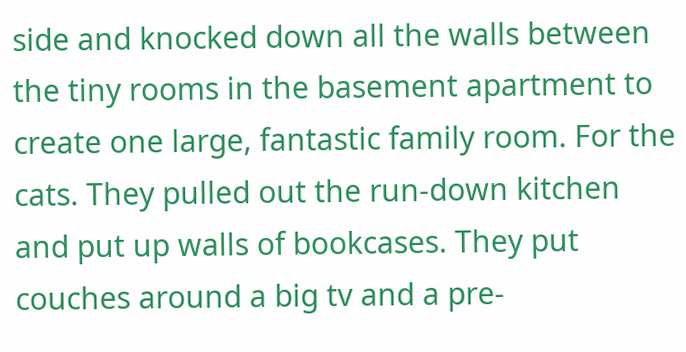side and knocked down all the walls between the tiny rooms in the basement apartment to create one large, fantastic family room. For the cats. They pulled out the run-down kitchen and put up walls of bookcases. They put couches around a big tv and a pre-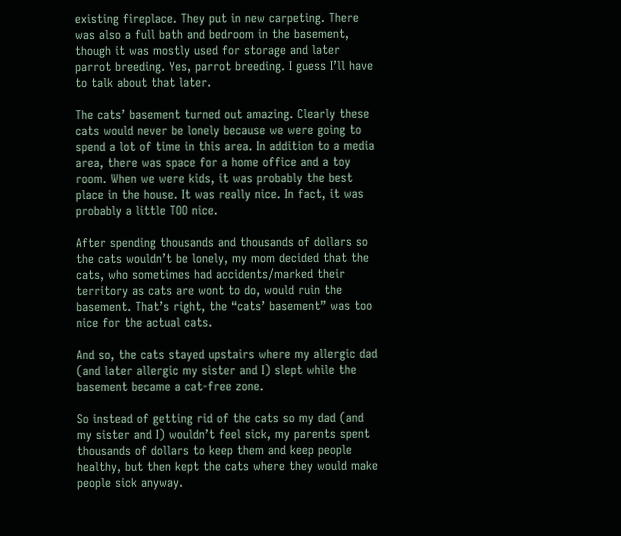existing fireplace. They put in new carpeting. There was also a full bath and bedroom in the basement, though it was mostly used for storage and later parrot breeding. Yes, parrot breeding. I guess I’ll have to talk about that later.

The cats’ basement turned out amazing. Clearly these cats would never be lonely because we were going to spend a lot of time in this area. In addition to a media area, there was space for a home office and a toy room. When we were kids, it was probably the best place in the house. It was really nice. In fact, it was probably a little TOO nice.

After spending thousands and thousands of dollars so the cats wouldn’t be lonely, my mom decided that the cats, who sometimes had accidents/marked their territory as cats are wont to do, would ruin the basement. That’s right, the “cats’ basement” was too nice for the actual cats.

And so, the cats stayed upstairs where my allergic dad (and later allergic my sister and I) slept while the basement became a cat-free zone.

So instead of getting rid of the cats so my dad (and my sister and I) wouldn’t feel sick, my parents spent thousands of dollars to keep them and keep people healthy, but then kept the cats where they would make people sick anyway.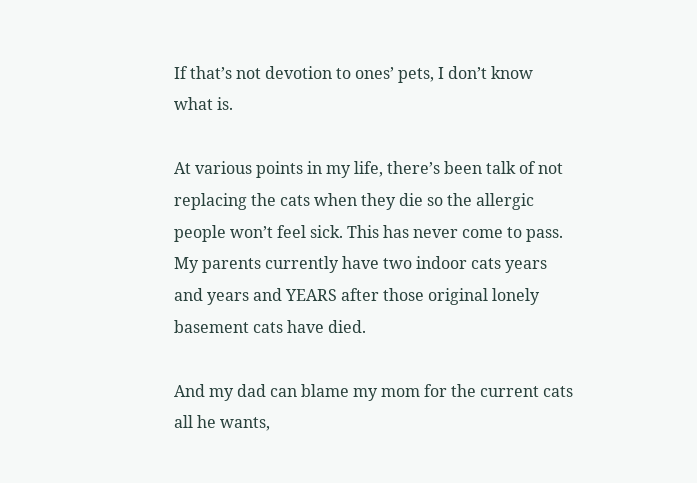If that’s not devotion to ones’ pets, I don’t know what is.

At various points in my life, there’s been talk of not replacing the cats when they die so the allergic people won’t feel sick. This has never come to pass. My parents currently have two indoor cats years and years and YEARS after those original lonely basement cats have died.

And my dad can blame my mom for the current cats all he wants,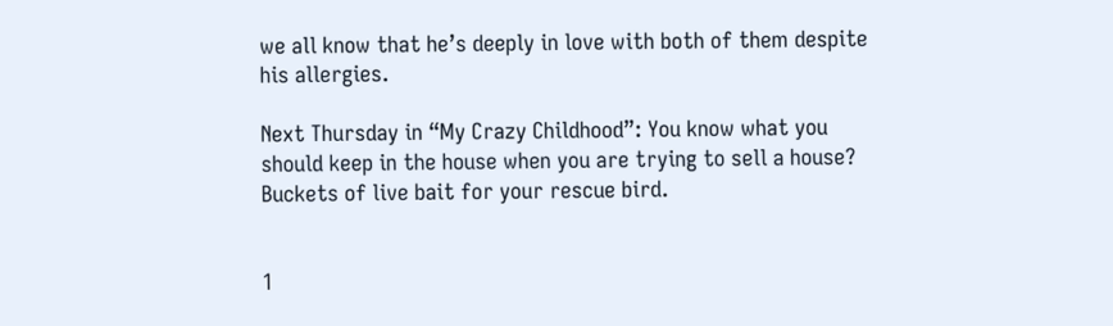we all know that he’s deeply in love with both of them despite his allergies.

Next Thursday in “My Crazy Childhood”: You know what you should keep in the house when you are trying to sell a house? Buckets of live bait for your rescue bird.


1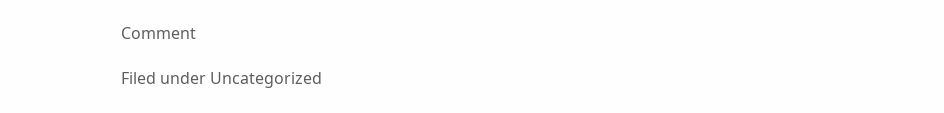Comment

Filed under Uncategorized